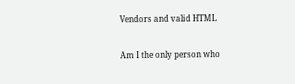Vendors and valid HTML

Am I the only person who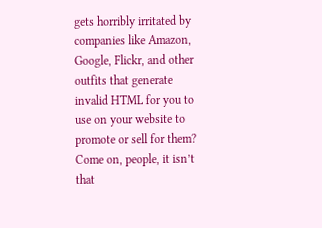gets horribly irritated by companies like Amazon, Google, Flickr, and other outfits that generate invalid HTML for you to use on your website to promote or sell for them? Come on, people, it isn’t that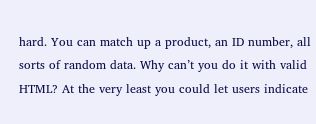hard. You can match up a product, an ID number, all sorts of random data. Why can’t you do it with valid HTML? At the very least you could let users indicate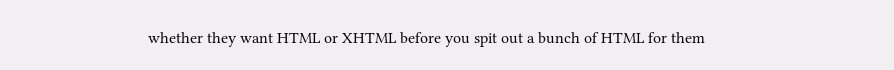whether they want HTML or XHTML before you spit out a bunch of HTML for them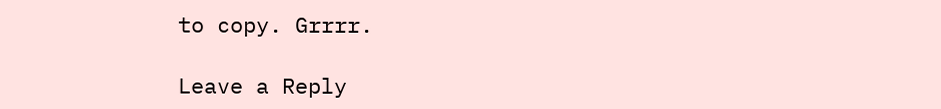to copy. Grrrr.

Leave a Reply